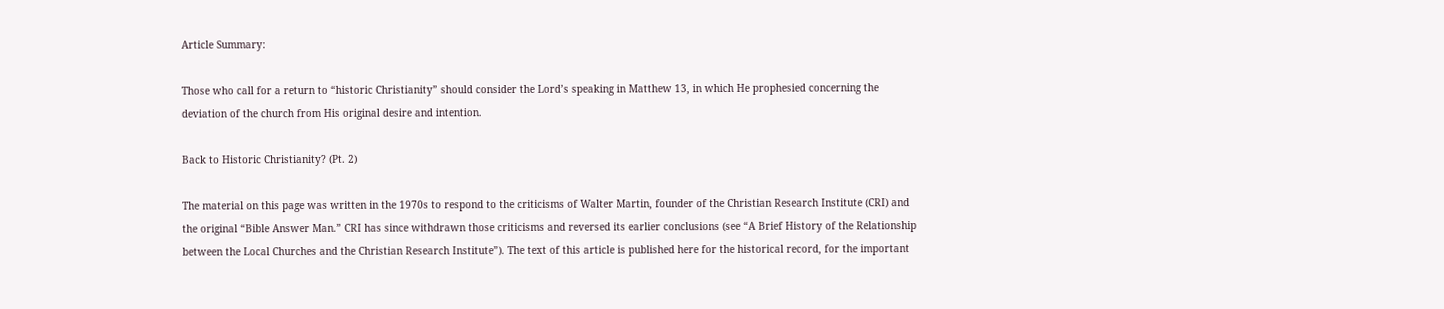Article Summary:

Those who call for a return to “historic Christianity” should consider the Lord’s speaking in Matthew 13, in which He prophesied concerning the deviation of the church from His original desire and intention.

Back to Historic Christianity? (Pt. 2)

The material on this page was written in the 1970s to respond to the criticisms of Walter Martin, founder of the Christian Research Institute (CRI) and the original “Bible Answer Man.” CRI has since withdrawn those criticisms and reversed its earlier conclusions (see “A Brief History of the Relationship between the Local Churches and the Christian Research Institute”). The text of this article is published here for the historical record, for the important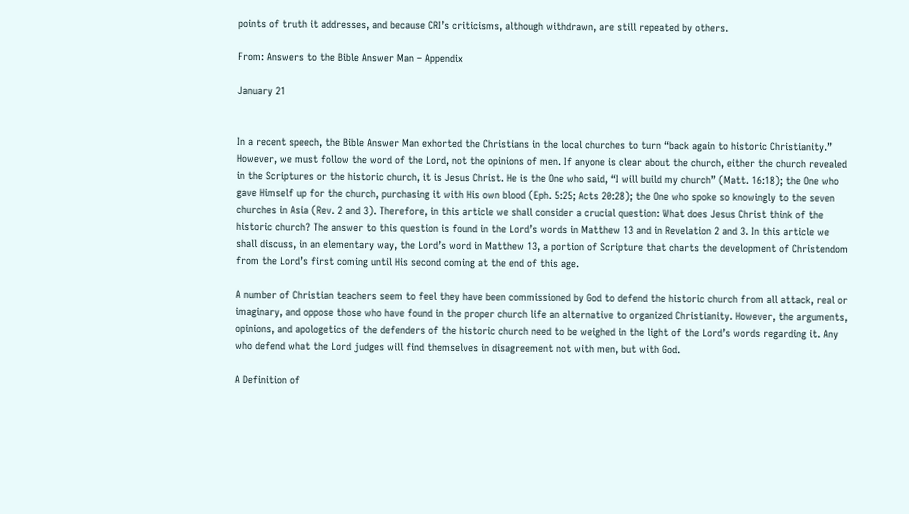points of truth it addresses, and because CRI’s criticisms, although withdrawn, are still repeated by others.

From: Answers to the Bible Answer Man – Appendix

January 21


In a recent speech, the Bible Answer Man exhorted the Christians in the local churches to turn “back again to historic Christianity.” However, we must follow the word of the Lord, not the opinions of men. If anyone is clear about the church, either the church revealed in the Scriptures or the historic church, it is Jesus Christ. He is the One who said, “I will build my church” (Matt. 16:18); the One who gave Himself up for the church, purchasing it with His own blood (Eph. 5:25; Acts 20:28); the One who spoke so knowingly to the seven churches in Asia (Rev. 2 and 3). Therefore, in this article we shall consider a crucial question: What does Jesus Christ think of the historic church? The answer to this question is found in the Lord’s words in Matthew 13 and in Revelation 2 and 3. In this article we shall discuss, in an elementary way, the Lord’s word in Matthew 13, a portion of Scripture that charts the development of Christendom from the Lord’s first coming until His second coming at the end of this age.

A number of Christian teachers seem to feel they have been commissioned by God to defend the historic church from all attack, real or imaginary, and oppose those who have found in the proper church life an alternative to organized Christianity. However, the arguments, opinions, and apologetics of the defenders of the historic church need to be weighed in the light of the Lord’s words regarding it. Any who defend what the Lord judges will find themselves in disagreement not with men, but with God.

A Definition of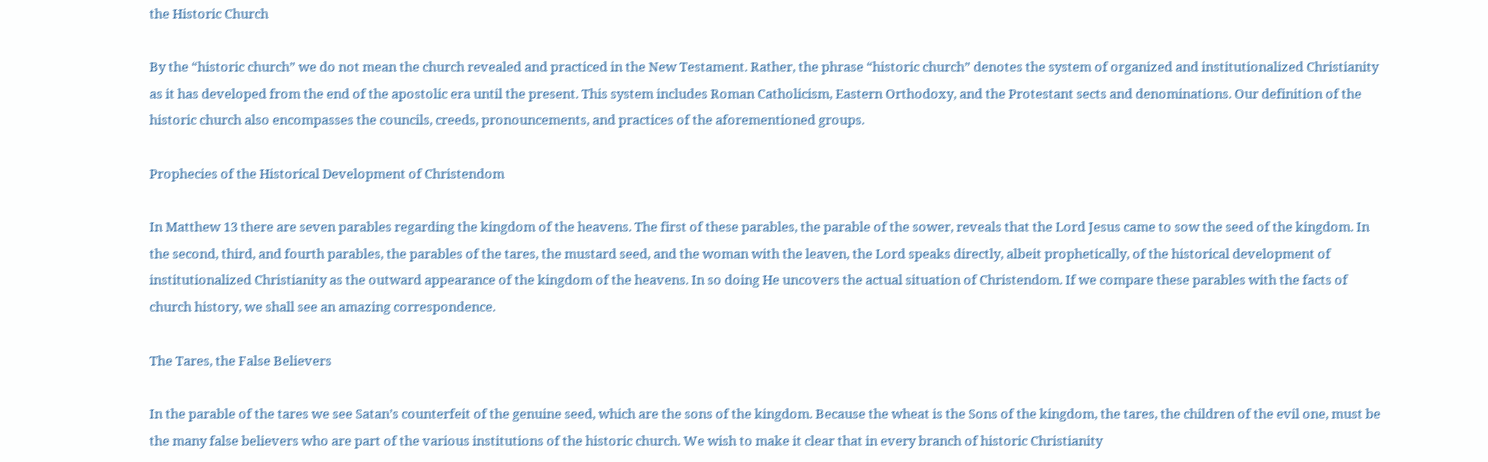the Historic Church

By the “historic church” we do not mean the church revealed and practiced in the New Testament. Rather, the phrase “historic church” denotes the system of organized and institutionalized Christianity as it has developed from the end of the apostolic era until the present. This system includes Roman Catholicism, Eastern Orthodoxy, and the Protestant sects and denominations. Our definition of the historic church also encompasses the councils, creeds, pronouncements, and practices of the aforementioned groups.

Prophecies of the Historical Development of Christendom

In Matthew 13 there are seven parables regarding the kingdom of the heavens. The first of these parables, the parable of the sower, reveals that the Lord Jesus came to sow the seed of the kingdom. In the second, third, and fourth parables, the parables of the tares, the mustard seed, and the woman with the leaven, the Lord speaks directly, albeit prophetically, of the historical development of institutionalized Christianity as the outward appearance of the kingdom of the heavens. In so doing He uncovers the actual situation of Christendom. If we compare these parables with the facts of church history, we shall see an amazing correspondence.

The Tares, the False Believers

In the parable of the tares we see Satan’s counterfeit of the genuine seed, which are the sons of the kingdom. Because the wheat is the Sons of the kingdom, the tares, the children of the evil one, must be the many false believers who are part of the various institutions of the historic church. We wish to make it clear that in every branch of historic Christianity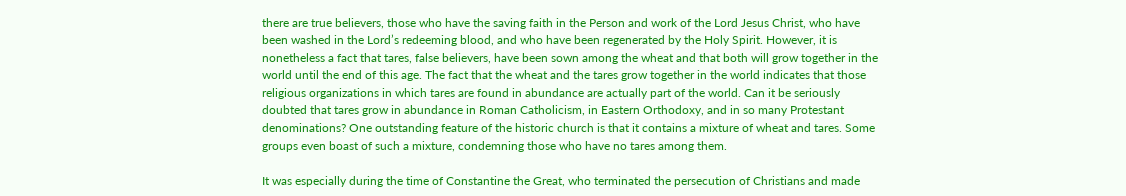there are true believers, those who have the saving faith in the Person and work of the Lord Jesus Christ, who have been washed in the Lord’s redeeming blood, and who have been regenerated by the Holy Spirit. However, it is nonetheless a fact that tares, false believers, have been sown among the wheat and that both will grow together in the world until the end of this age. The fact that the wheat and the tares grow together in the world indicates that those religious organizations in which tares are found in abundance are actually part of the world. Can it be seriously doubted that tares grow in abundance in Roman Catholicism, in Eastern Orthodoxy, and in so many Protestant denominations? One outstanding feature of the historic church is that it contains a mixture of wheat and tares. Some groups even boast of such a mixture, condemning those who have no tares among them.

It was especially during the time of Constantine the Great, who terminated the persecution of Christians and made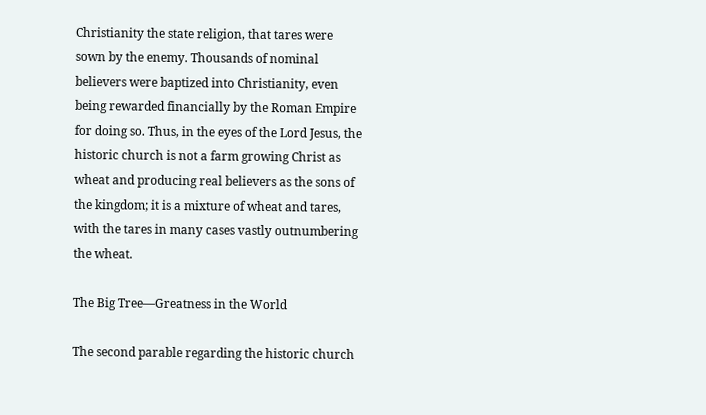Christianity the state religion, that tares were sown by the enemy. Thousands of nominal believers were baptized into Christianity, even being rewarded financially by the Roman Empire for doing so. Thus, in the eyes of the Lord Jesus, the historic church is not a farm growing Christ as wheat and producing real believers as the sons of the kingdom; it is a mixture of wheat and tares, with the tares in many cases vastly outnumbering the wheat.

The Big Tree—Greatness in the World

The second parable regarding the historic church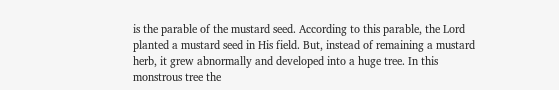is the parable of the mustard seed. According to this parable, the Lord planted a mustard seed in His field. But, instead of remaining a mustard herb, it grew abnormally and developed into a huge tree. In this monstrous tree the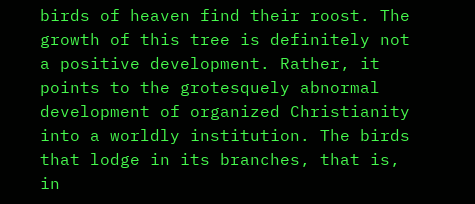birds of heaven find their roost. The growth of this tree is definitely not a positive development. Rather, it points to the grotesquely abnormal development of organized Christianity into a worldly institution. The birds that lodge in its branches, that is, in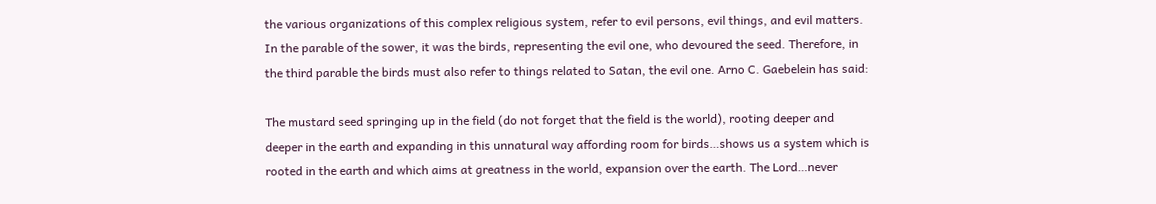the various organizations of this complex religious system, refer to evil persons, evil things, and evil matters. In the parable of the sower, it was the birds, representing the evil one, who devoured the seed. Therefore, in the third parable the birds must also refer to things related to Satan, the evil one. Arno C. Gaebelein has said:

The mustard seed springing up in the field (do not forget that the field is the world), rooting deeper and deeper in the earth and expanding in this unnatural way affording room for birds…shows us a system which is rooted in the earth and which aims at greatness in the world, expansion over the earth. The Lord…never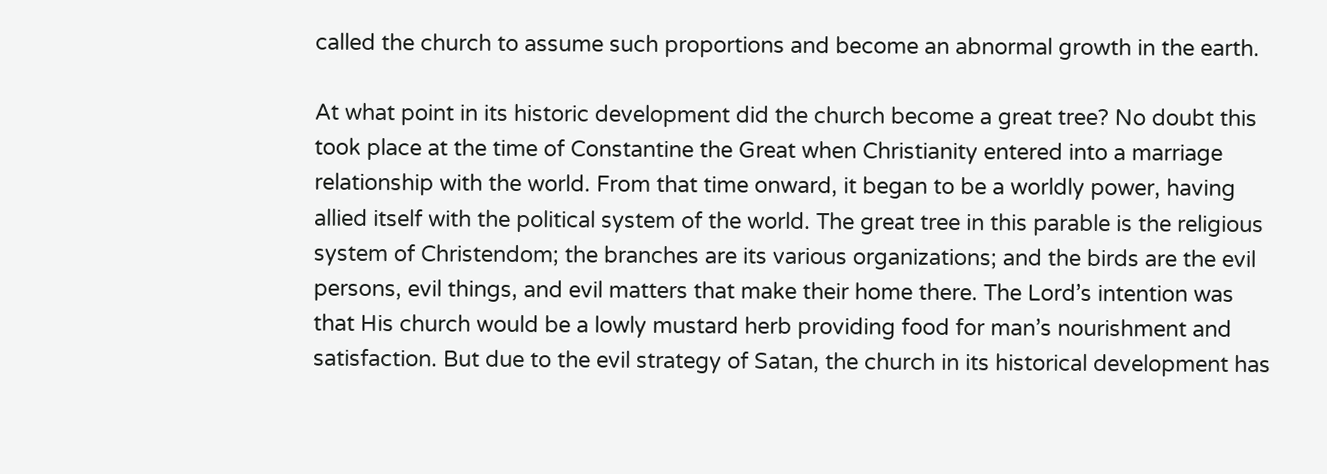called the church to assume such proportions and become an abnormal growth in the earth.

At what point in its historic development did the church become a great tree? No doubt this took place at the time of Constantine the Great when Christianity entered into a marriage relationship with the world. From that time onward, it began to be a worldly power, having allied itself with the political system of the world. The great tree in this parable is the religious system of Christendom; the branches are its various organizations; and the birds are the evil persons, evil things, and evil matters that make their home there. The Lord’s intention was that His church would be a lowly mustard herb providing food for man’s nourishment and satisfaction. But due to the evil strategy of Satan, the church in its historical development has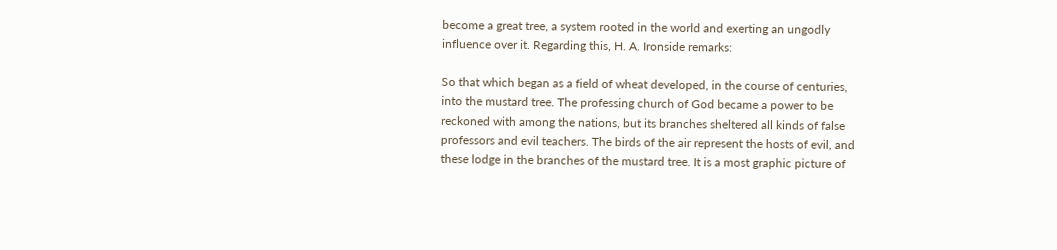become a great tree, a system rooted in the world and exerting an ungodly influence over it. Regarding this, H. A. Ironside remarks:

So that which began as a field of wheat developed, in the course of centuries, into the mustard tree. The professing church of God became a power to be reckoned with among the nations, but its branches sheltered all kinds of false professors and evil teachers. The birds of the air represent the hosts of evil, and these lodge in the branches of the mustard tree. It is a most graphic picture of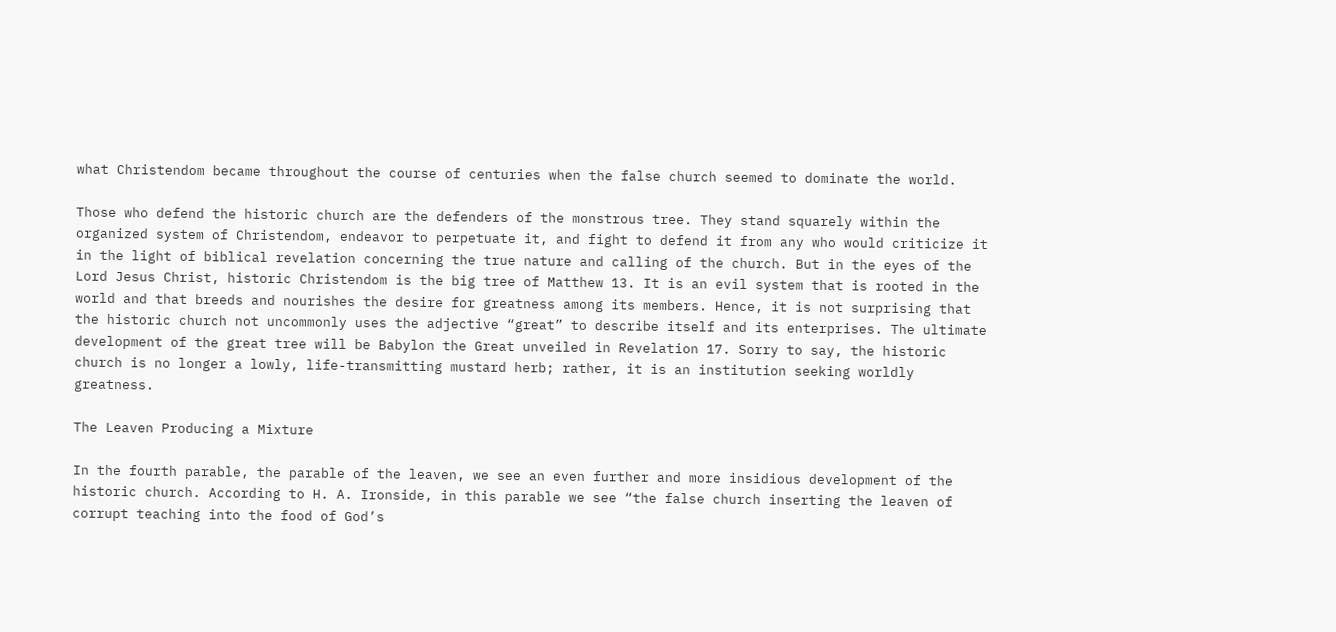what Christendom became throughout the course of centuries when the false church seemed to dominate the world.

Those who defend the historic church are the defenders of the monstrous tree. They stand squarely within the organized system of Christendom, endeavor to perpetuate it, and fight to defend it from any who would criticize it in the light of biblical revelation concerning the true nature and calling of the church. But in the eyes of the Lord Jesus Christ, historic Christendom is the big tree of Matthew 13. It is an evil system that is rooted in the world and that breeds and nourishes the desire for greatness among its members. Hence, it is not surprising that the historic church not uncommonly uses the adjective “great” to describe itself and its enterprises. The ultimate development of the great tree will be Babylon the Great unveiled in Revelation 17. Sorry to say, the historic church is no longer a lowly, life-transmitting mustard herb; rather, it is an institution seeking worldly greatness.

The Leaven Producing a Mixture

In the fourth parable, the parable of the leaven, we see an even further and more insidious development of the historic church. According to H. A. Ironside, in this parable we see “the false church inserting the leaven of corrupt teaching into the food of God’s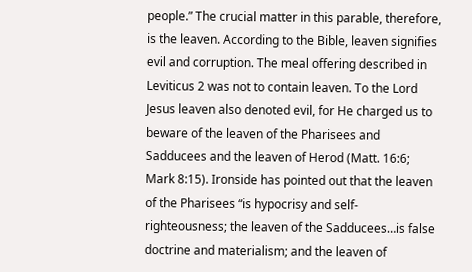people.” The crucial matter in this parable, therefore, is the leaven. According to the Bible, leaven signifies evil and corruption. The meal offering described in Leviticus 2 was not to contain leaven. To the Lord Jesus leaven also denoted evil, for He charged us to beware of the leaven of the Pharisees and Sadducees and the leaven of Herod (Matt. 16:6; Mark 8:15). Ironside has pointed out that the leaven of the Pharisees “is hypocrisy and self-righteousness; the leaven of the Sadducees…is false doctrine and materialism; and the leaven of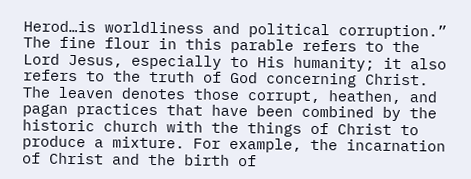Herod…is worldliness and political corruption.” The fine flour in this parable refers to the Lord Jesus, especially to His humanity; it also refers to the truth of God concerning Christ. The leaven denotes those corrupt, heathen, and pagan practices that have been combined by the historic church with the things of Christ to produce a mixture. For example, the incarnation of Christ and the birth of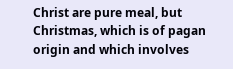Christ are pure meal, but Christmas, which is of pagan origin and which involves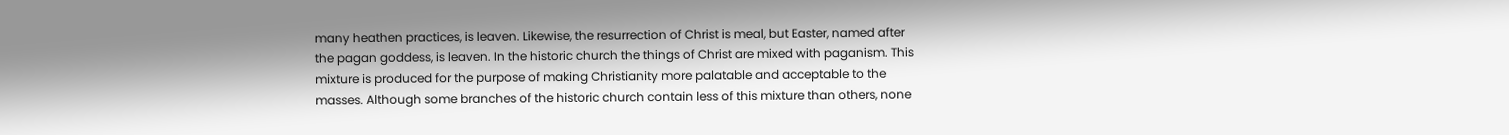many heathen practices, is leaven. Likewise, the resurrection of Christ is meal, but Easter, named after the pagan goddess, is leaven. In the historic church the things of Christ are mixed with paganism. This mixture is produced for the purpose of making Christianity more palatable and acceptable to the masses. Although some branches of the historic church contain less of this mixture than others, none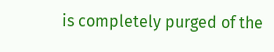is completely purged of the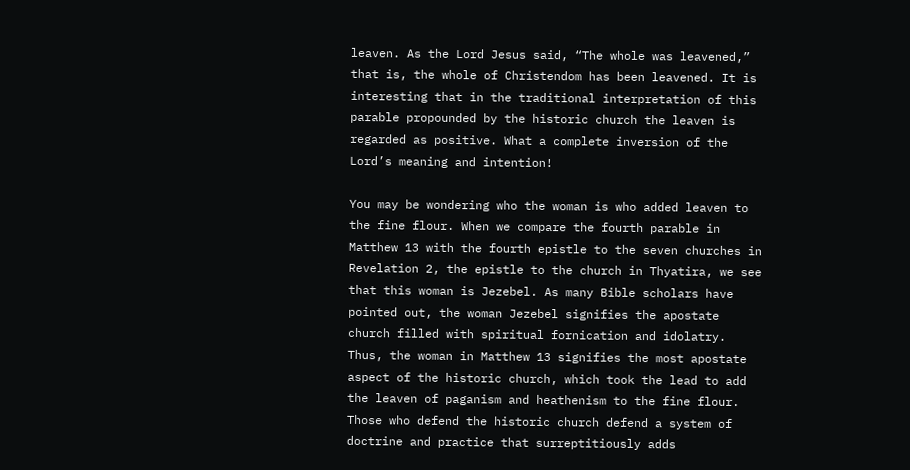leaven. As the Lord Jesus said, “The whole was leavened,” that is, the whole of Christendom has been leavened. It is interesting that in the traditional interpretation of this parable propounded by the historic church the leaven is regarded as positive. What a complete inversion of the Lord’s meaning and intention!

You may be wondering who the woman is who added leaven to the fine flour. When we compare the fourth parable in Matthew 13 with the fourth epistle to the seven churches in Revelation 2, the epistle to the church in Thyatira, we see that this woman is Jezebel. As many Bible scholars have pointed out, the woman Jezebel signifies the apostate church filled with spiritual fornication and idolatry. Thus, the woman in Matthew 13 signifies the most apostate aspect of the historic church, which took the lead to add the leaven of paganism and heathenism to the fine flour. Those who defend the historic church defend a system of doctrine and practice that surreptitiously adds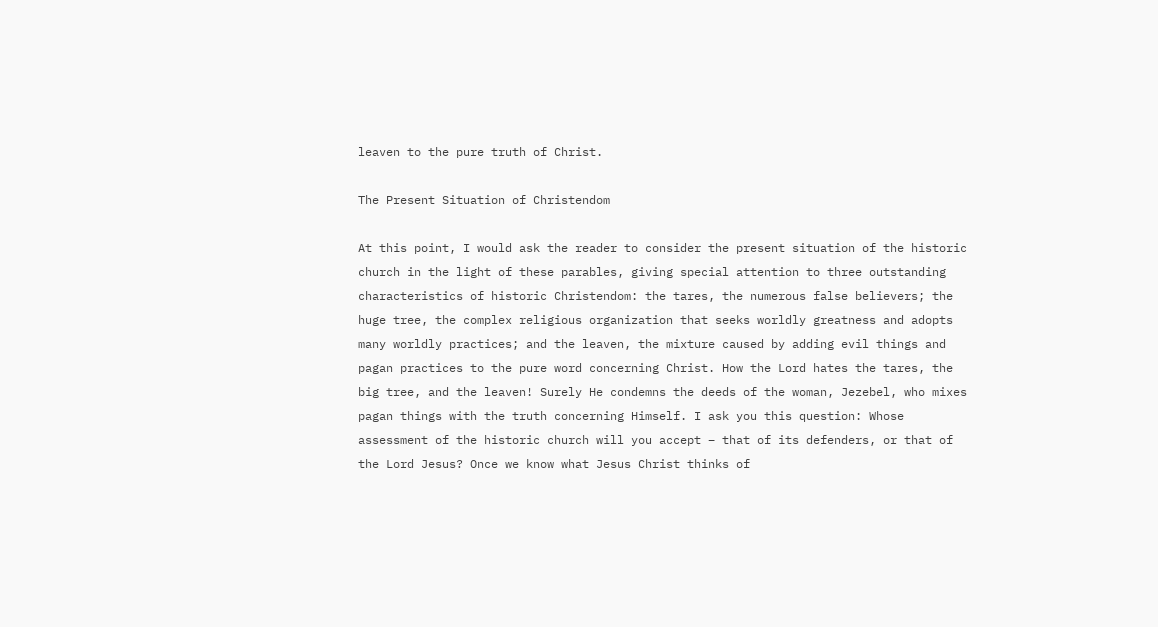leaven to the pure truth of Christ.

The Present Situation of Christendom

At this point, I would ask the reader to consider the present situation of the historic church in the light of these parables, giving special attention to three outstanding characteristics of historic Christendom: the tares, the numerous false believers; the huge tree, the complex religious organization that seeks worldly greatness and adopts many worldly practices; and the leaven, the mixture caused by adding evil things and pagan practices to the pure word concerning Christ. How the Lord hates the tares, the big tree, and the leaven! Surely He condemns the deeds of the woman, Jezebel, who mixes pagan things with the truth concerning Himself. I ask you this question: Whose assessment of the historic church will you accept – that of its defenders, or that of the Lord Jesus? Once we know what Jesus Christ thinks of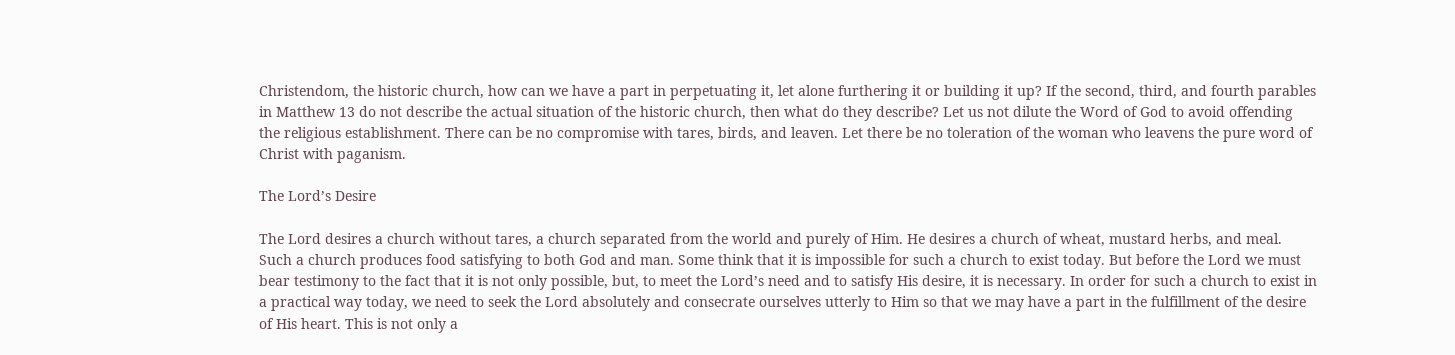Christendom, the historic church, how can we have a part in perpetuating it, let alone furthering it or building it up? If the second, third, and fourth parables in Matthew 13 do not describe the actual situation of the historic church, then what do they describe? Let us not dilute the Word of God to avoid offending the religious establishment. There can be no compromise with tares, birds, and leaven. Let there be no toleration of the woman who leavens the pure word of Christ with paganism.

The Lord’s Desire

The Lord desires a church without tares, a church separated from the world and purely of Him. He desires a church of wheat, mustard herbs, and meal. Such a church produces food satisfying to both God and man. Some think that it is impossible for such a church to exist today. But before the Lord we must bear testimony to the fact that it is not only possible, but, to meet the Lord’s need and to satisfy His desire, it is necessary. In order for such a church to exist in a practical way today, we need to seek the Lord absolutely and consecrate ourselves utterly to Him so that we may have a part in the fulfillment of the desire of His heart. This is not only a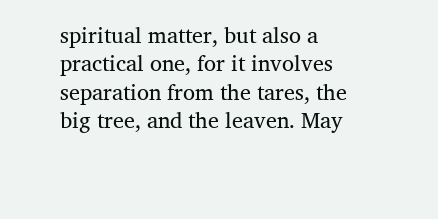spiritual matter, but also a practical one, for it involves separation from the tares, the big tree, and the leaven. May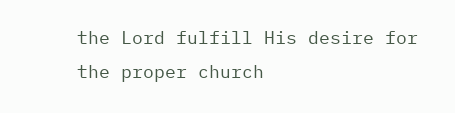the Lord fulfill His desire for the proper church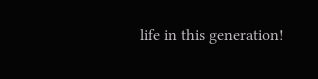life in this generation!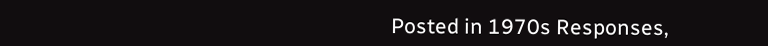Posted in 1970s Responses,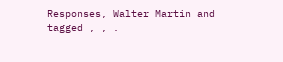Responses, Walter Martin and tagged , , .